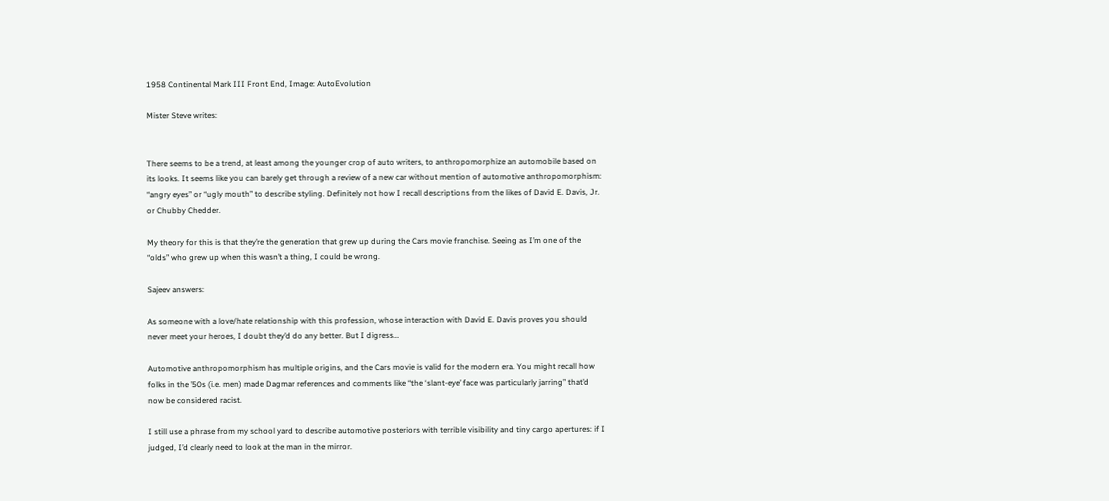1958 Continental Mark III Front End, Image: AutoEvolution

Mister Steve writes:


There seems to be a trend, at least among the younger crop of auto writers, to anthropomorphize an automobile based on its looks. It seems like you can barely get through a review of a new car without mention of automotive anthropomorphism: “angry eyes” or “ugly mouth” to describe styling. Definitely not how I recall descriptions from the likes of David E. Davis, Jr. or Chubby Chedder.

My theory for this is that they’re the generation that grew up during the Cars movie franchise. Seeing as I’m one of the “olds” who grew up when this wasn’t a thing, I could be wrong.

Sajeev answers:

As someone with a love/hate relationship with this profession, whose interaction with David E. Davis proves you should never meet your heroes, I doubt they’d do any better. But I digress…

Automotive anthropomorphism has multiple origins, and the Cars movie is valid for the modern era. You might recall how folks in the ’50s (i.e. men) made Dagmar references and comments like “the ‘slant-eye’ face was particularly jarring” that’d now be considered racist.

I still use a phrase from my school yard to describe automotive posteriors with terrible visibility and tiny cargo apertures: if I judged, I’d clearly need to look at the man in the mirror.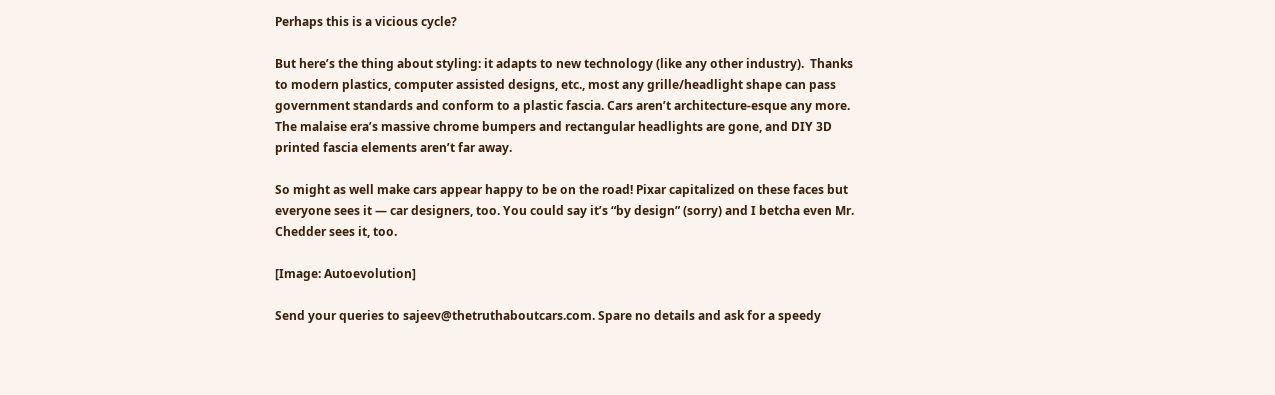Perhaps this is a vicious cycle?

But here’s the thing about styling: it adapts to new technology (like any other industry).  Thanks to modern plastics, computer assisted designs, etc., most any grille/headlight shape can pass government standards and conform to a plastic fascia. Cars aren’t architecture-esque any more. The malaise era’s massive chrome bumpers and rectangular headlights are gone, and DIY 3D printed fascia elements aren’t far away.

So might as well make cars appear happy to be on the road! Pixar capitalized on these faces but everyone sees it — car designers, too. You could say it’s “by design” (sorry) and I betcha even Mr. Chedder sees it, too.

[Image: Autoevolution]

Send your queries to sajeev@thetruthaboutcars.com. Spare no details and ask for a speedy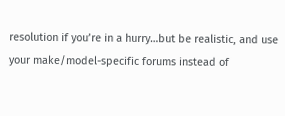resolution if you’re in a hurry…but be realistic, and use your make/model-specific forums instead of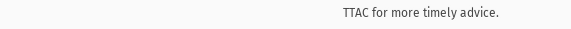TTAC for more timely advice.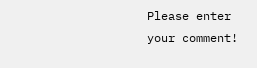Please enter your comment!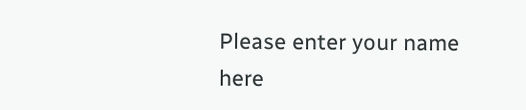Please enter your name here